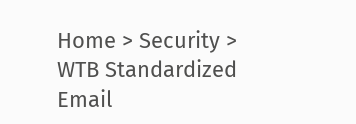Home > Security > WTB Standardized Email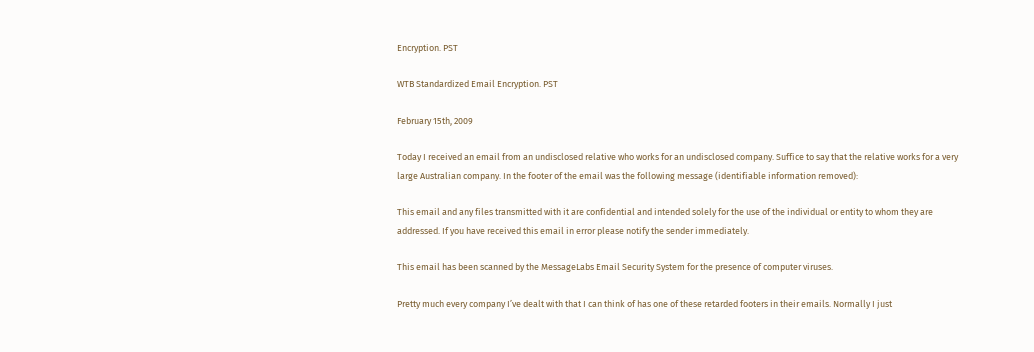Encryption. PST

WTB Standardized Email Encryption. PST

February 15th, 2009

Today I received an email from an undisclosed relative who works for an undisclosed company. Suffice to say that the relative works for a very large Australian company. In the footer of the email was the following message (identifiable information removed):

This email and any files transmitted with it are confidential and intended solely for the use of the individual or entity to whom they are addressed. If you have received this email in error please notify the sender immediately.

This email has been scanned by the MessageLabs Email Security System for the presence of computer viruses.

Pretty much every company I’ve dealt with that I can think of has one of these retarded footers in their emails. Normally I just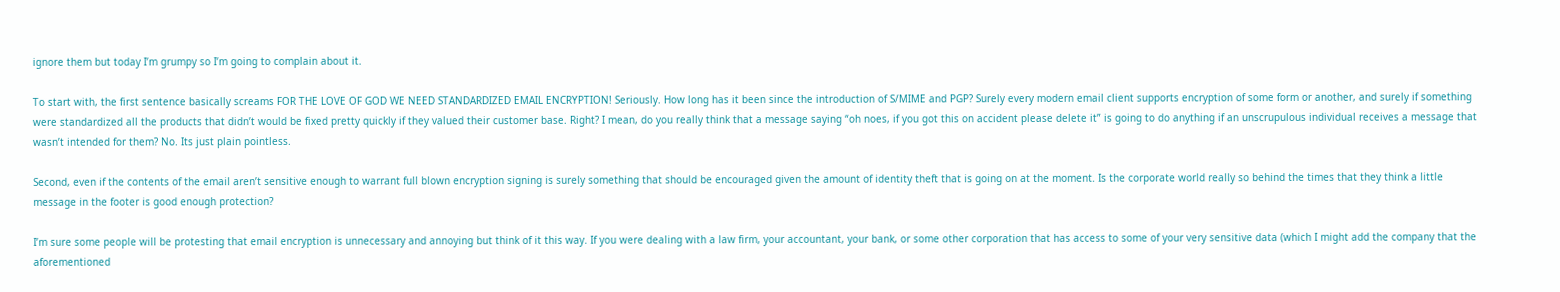ignore them but today I’m grumpy so I’m going to complain about it.

To start with, the first sentence basically screams FOR THE LOVE OF GOD WE NEED STANDARDIZED EMAIL ENCRYPTION! Seriously. How long has it been since the introduction of S/MIME and PGP? Surely every modern email client supports encryption of some form or another, and surely if something were standardized all the products that didn’t would be fixed pretty quickly if they valued their customer base. Right? I mean, do you really think that a message saying “oh noes, if you got this on accident please delete it” is going to do anything if an unscrupulous individual receives a message that wasn’t intended for them? No. Its just plain pointless.

Second, even if the contents of the email aren’t sensitive enough to warrant full blown encryption signing is surely something that should be encouraged given the amount of identity theft that is going on at the moment. Is the corporate world really so behind the times that they think a little message in the footer is good enough protection?

I’m sure some people will be protesting that email encryption is unnecessary and annoying but think of it this way. If you were dealing with a law firm, your accountant, your bank, or some other corporation that has access to some of your very sensitive data (which I might add the company that the aforementioned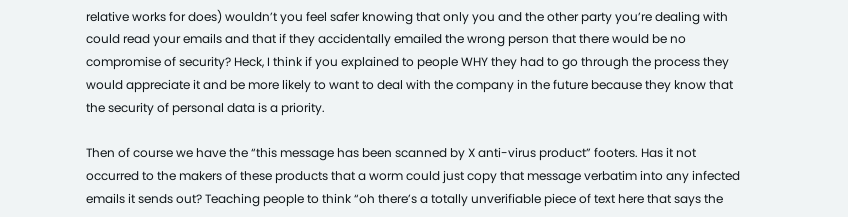relative works for does) wouldn’t you feel safer knowing that only you and the other party you’re dealing with could read your emails and that if they accidentally emailed the wrong person that there would be no compromise of security? Heck, I think if you explained to people WHY they had to go through the process they would appreciate it and be more likely to want to deal with the company in the future because they know that the security of personal data is a priority.

Then of course we have the “this message has been scanned by X anti-virus product” footers. Has it not occurred to the makers of these products that a worm could just copy that message verbatim into any infected emails it sends out? Teaching people to think “oh there’s a totally unverifiable piece of text here that says the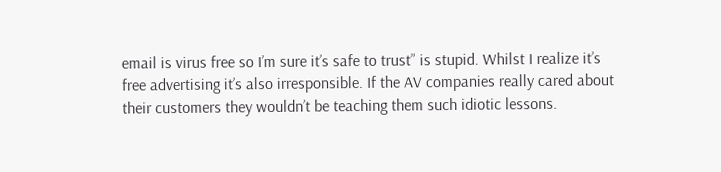email is virus free so I’m sure it’s safe to trust” is stupid. Whilst I realize it’s free advertising it’s also irresponsible. If the AV companies really cared about their customers they wouldn’t be teaching them such idiotic lessons.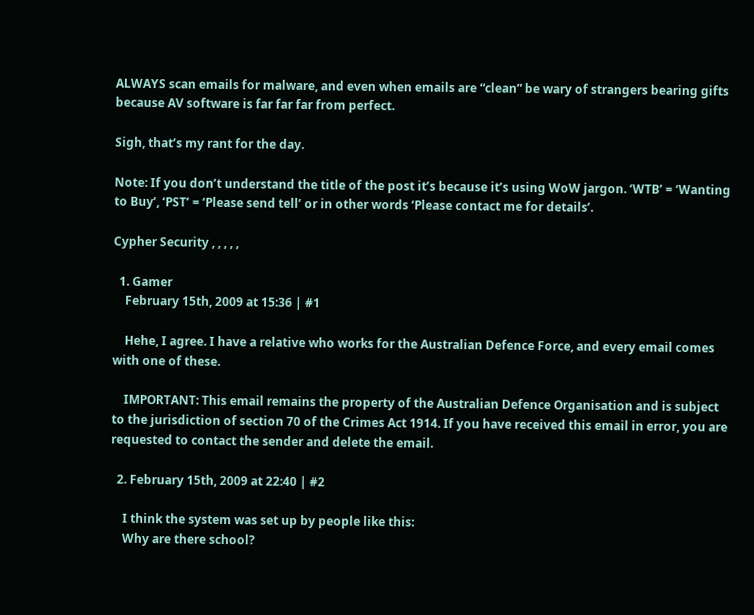ALWAYS scan emails for malware, and even when emails are “clean” be wary of strangers bearing gifts because AV software is far far far from perfect.

Sigh, that’s my rant for the day.

Note: If you don’t understand the title of the post it’s because it’s using WoW jargon. ‘WTB’ = ‘Wanting to Buy’, ‘PST’ = ‘Please send tell’ or in other words ‘Please contact me for details’.

Cypher Security , , , , ,

  1. Gamer
    February 15th, 2009 at 15:36 | #1

    Hehe, I agree. I have a relative who works for the Australian Defence Force, and every email comes with one of these.

    IMPORTANT: This email remains the property of the Australian Defence Organisation and is subject to the jurisdiction of section 70 of the Crimes Act 1914. If you have received this email in error, you are requested to contact the sender and delete the email.

  2. February 15th, 2009 at 22:40 | #2

    I think the system was set up by people like this:
    Why are there school?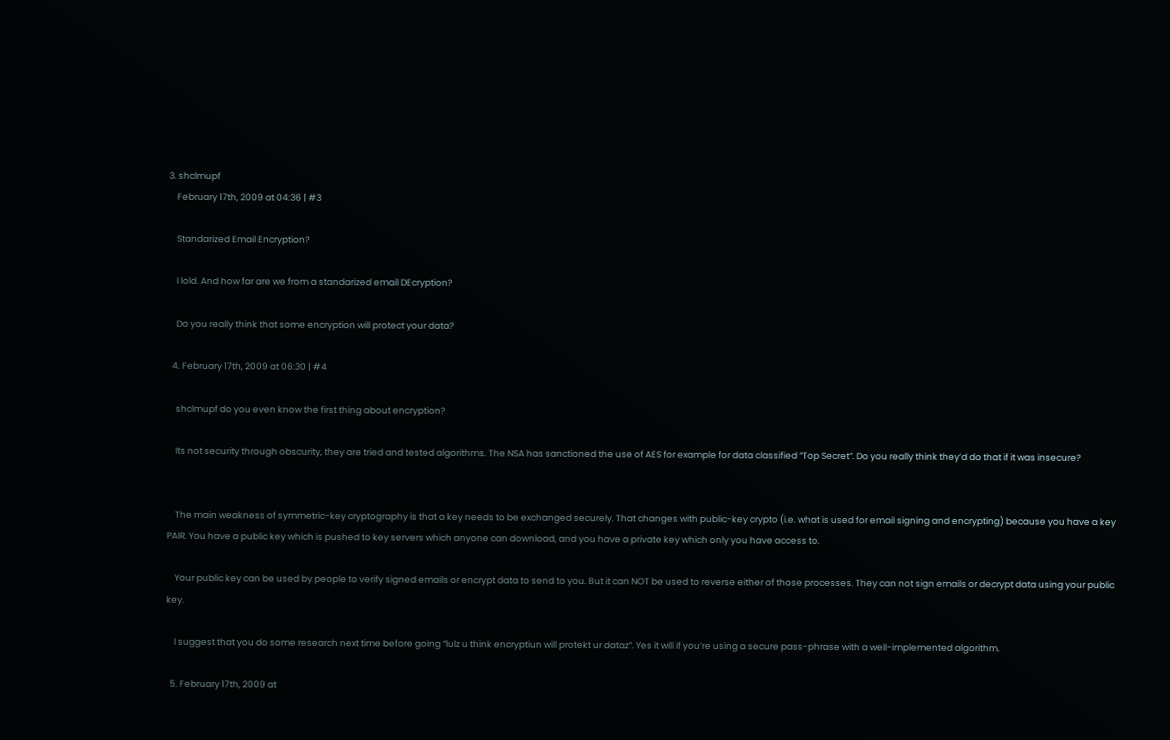3. shclmupf
    February 17th, 2009 at 04:36 | #3

    Standarized Email Encryption?

    I lold. And how far are we from a standarized email DEcryption?

    Do you really think that some encryption will protect your data?

  4. February 17th, 2009 at 06:30 | #4

    shclmupf do you even know the first thing about encryption?

    Its not security through obscurity, they are tried and tested algorithms. The NSA has sanctioned the use of AES for example for data classified “Top Secret”. Do you really think they’d do that if it was insecure?


    The main weakness of symmetric-key cryptography is that a key needs to be exchanged securely. That changes with public-key crypto (i.e. what is used for email signing and encrypting) because you have a key PAIR. You have a public key which is pushed to key servers which anyone can download, and you have a private key which only you have access to.

    Your public key can be used by people to verify signed emails or encrypt data to send to you. But it can NOT be used to reverse either of those processes. They can not sign emails or decrypt data using your public key.

    I suggest that you do some research next time before going “lulz u think encryptiun will protekt ur dataz”. Yes it will if you’re using a secure pass-phrase with a well-implemented algorithm.

  5. February 17th, 2009 at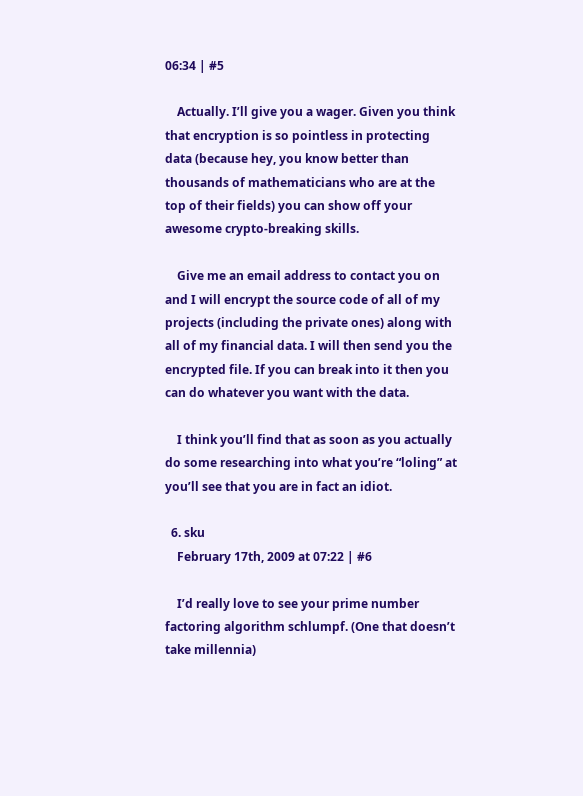06:34 | #5

    Actually. I’ll give you a wager. Given you think that encryption is so pointless in protecting data (because hey, you know better than thousands of mathematicians who are at the top of their fields) you can show off your awesome crypto-breaking skills.

    Give me an email address to contact you on and I will encrypt the source code of all of my projects (including the private ones) along with all of my financial data. I will then send you the encrypted file. If you can break into it then you can do whatever you want with the data.

    I think you’ll find that as soon as you actually do some researching into what you’re “loling” at you’ll see that you are in fact an idiot.

  6. sku
    February 17th, 2009 at 07:22 | #6

    I’d really love to see your prime number factoring algorithm schlumpf. (One that doesn’t take millennia)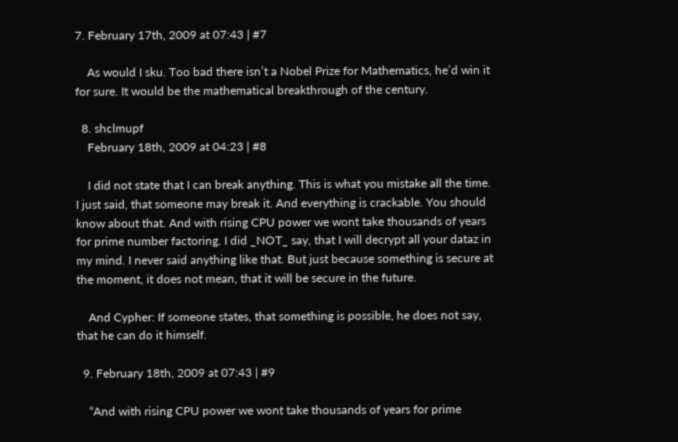7. February 17th, 2009 at 07:43 | #7

    As would I sku. Too bad there isn’t a Nobel Prize for Mathematics, he’d win it for sure. It would be the mathematical breakthrough of the century.

  8. shclmupf
    February 18th, 2009 at 04:23 | #8

    I did not state that I can break anything. This is what you mistake all the time. I just said, that someone may break it. And everything is crackable. You should know about that. And with rising CPU power we wont take thousands of years for prime number factoring. I did _NOT_ say, that I will decrypt all your dataz in my mind. I never said anything like that. But just because something is secure at the moment, it does not mean, that it will be secure in the future.

    And Cypher: If someone states, that something is possible, he does not say, that he can do it himself.

  9. February 18th, 2009 at 07:43 | #9

    “And with rising CPU power we wont take thousands of years for prime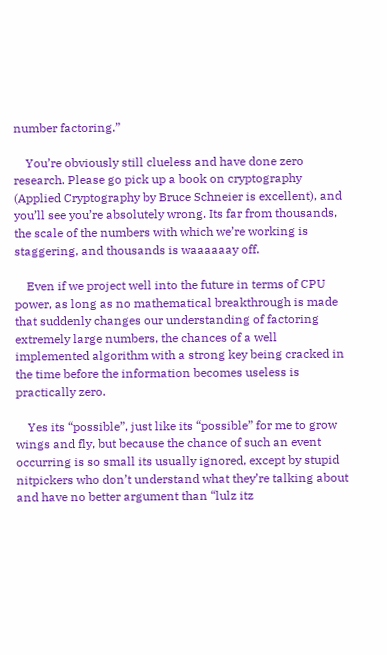number factoring.”

    You’re obviously still clueless and have done zero research. Please go pick up a book on cryptography (Applied Cryptography by Bruce Schneier is excellent), and you’ll see you’re absolutely wrong. Its far from thousands, the scale of the numbers with which we’re working is staggering, and thousands is waaaaaay off.

    Even if we project well into the future in terms of CPU power, as long as no mathematical breakthrough is made that suddenly changes our understanding of factoring extremely large numbers, the chances of a well implemented algorithm with a strong key being cracked in the time before the information becomes useless is practically zero.

    Yes its “possible”, just like its “possible” for me to grow wings and fly, but because the chance of such an event occurring is so small its usually ignored, except by stupid nitpickers who don’t understand what they’re talking about and have no better argument than “lulz itz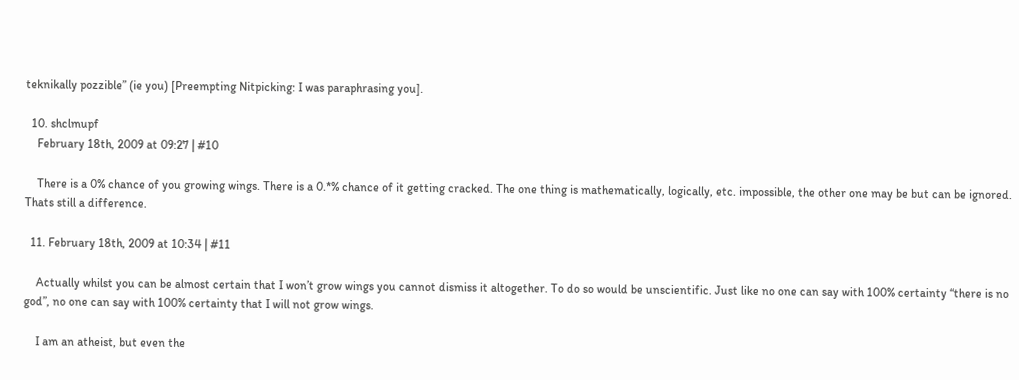teknikally pozzible” (ie you) [Preempting Nitpicking: I was paraphrasing you].

  10. shclmupf
    February 18th, 2009 at 09:27 | #10

    There is a 0% chance of you growing wings. There is a 0.*% chance of it getting cracked. The one thing is mathematically, logically, etc. impossible, the other one may be but can be ignored. Thats still a difference.

  11. February 18th, 2009 at 10:34 | #11

    Actually whilst you can be almost certain that I won’t grow wings you cannot dismiss it altogether. To do so would be unscientific. Just like no one can say with 100% certainty “there is no god”, no one can say with 100% certainty that I will not grow wings.

    I am an atheist, but even the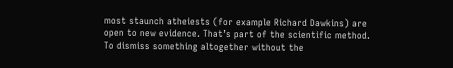most staunch atheiests (for example Richard Dawkins) are open to new evidence. That’s part of the scientific method. To dismiss something altogether without the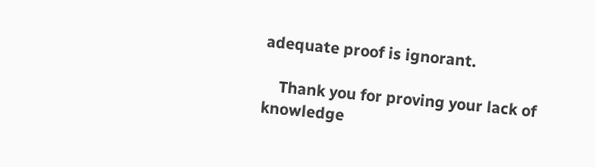adequate proof is ignorant.

    Thank you for proving your lack of knowledge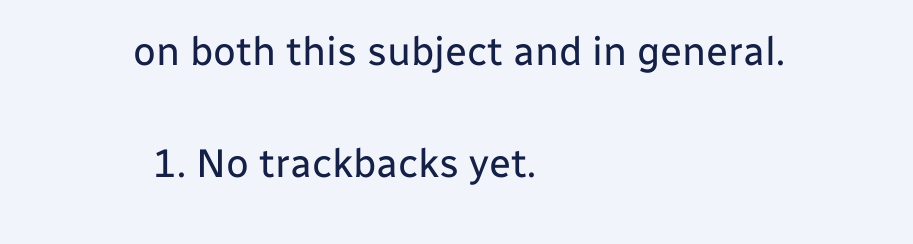on both this subject and in general.

  1. No trackbacks yet.